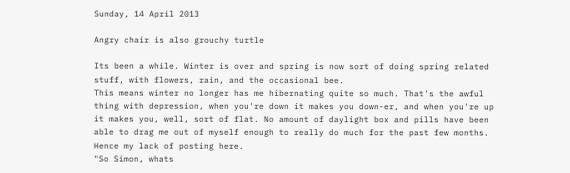Sunday, 14 April 2013

Angry chair is also grouchy turtle

Its been a while. Winter is over and spring is now sort of doing spring related stuff, with flowers, rain, and the occasional bee.
This means winter no longer has me hibernating quite so much. That's the awful thing with depression, when you're down it makes you down-er, and when you're up it makes you, well, sort of flat. No amount of daylight box and pills have been able to drag me out of myself enough to really do much for the past few months. Hence my lack of posting here.
"So Simon, whats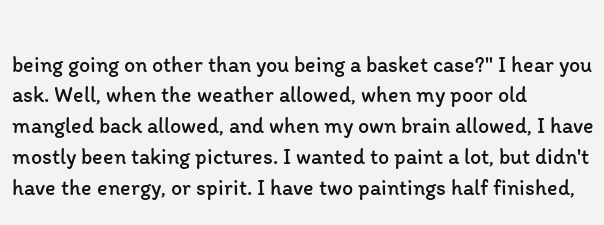being going on other than you being a basket case?" I hear you ask. Well, when the weather allowed, when my poor old mangled back allowed, and when my own brain allowed, I have mostly been taking pictures. I wanted to paint a lot, but didn't have the energy, or spirit. I have two paintings half finished,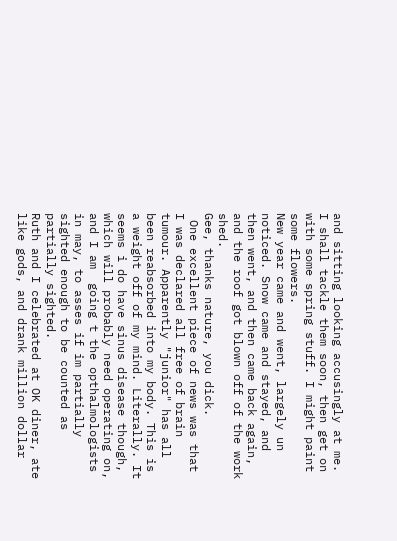and sitting looking accusingly at me. I shall tackle them soon, then get on with some spring stuff. I might paint some flowers.
New year came and went, largely un noticed. Snow came and stayed, and then went, and then came back again, and the roof got blown off of the work shed.
Gee, thanks nature, you dick.
 One excellent piece of news was that I was declared all free of brain tumour. Apparently "junior" has all been reabsorbed into my body. This is  a weight off of my mind. Literally. It seems i do have sinus disease though, which will probably need operating on, and I am  going t the opthalmologists in may, to asses if im partially sighted enough to be counted as partially sighted.
Ruth and I celebrated at OK diner, ate like gods, and drank million dollar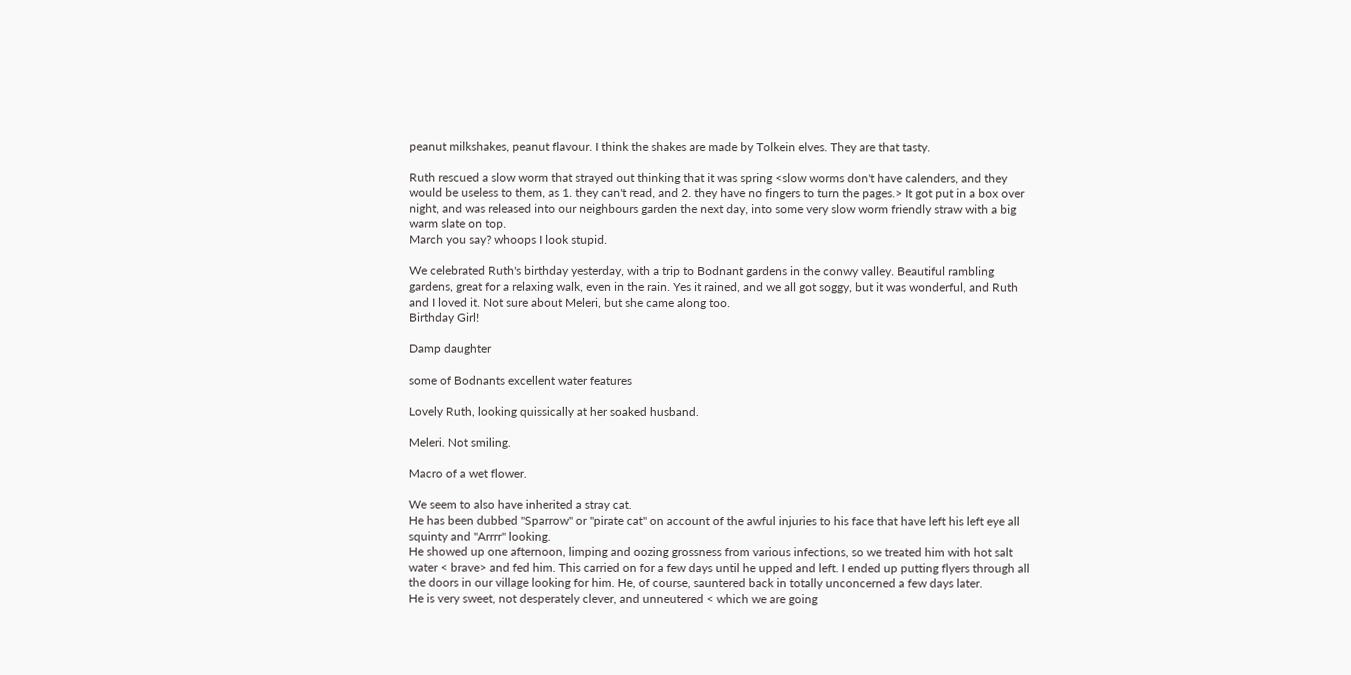peanut milkshakes, peanut flavour. I think the shakes are made by Tolkein elves. They are that tasty.

Ruth rescued a slow worm that strayed out thinking that it was spring <slow worms don't have calenders, and they would be useless to them, as 1. they can't read, and 2. they have no fingers to turn the pages.> It got put in a box over night, and was released into our neighbours garden the next day, into some very slow worm friendly straw with a big warm slate on top.
March you say? whoops I look stupid.

We celebrated Ruth's birthday yesterday, with a trip to Bodnant gardens in the conwy valley. Beautiful rambling gardens, great for a relaxing walk, even in the rain. Yes it rained, and we all got soggy, but it was wonderful, and Ruth and I loved it. Not sure about Meleri, but she came along too.
Birthday Girl!

Damp daughter

some of Bodnants excellent water features

Lovely Ruth, looking quissically at her soaked husband.

Meleri. Not smiling.

Macro of a wet flower.

We seem to also have inherited a stray cat.
He has been dubbed "Sparrow" or "pirate cat" on account of the awful injuries to his face that have left his left eye all squinty and "Arrrr" looking.
He showed up one afternoon, limping and oozing grossness from various infections, so we treated him with hot salt water < brave> and fed him. This carried on for a few days until he upped and left. I ended up putting flyers through all the doors in our village looking for him. He, of course, sauntered back in totally unconcerned a few days later.
He is very sweet, not desperately clever, and unneutered < which we are going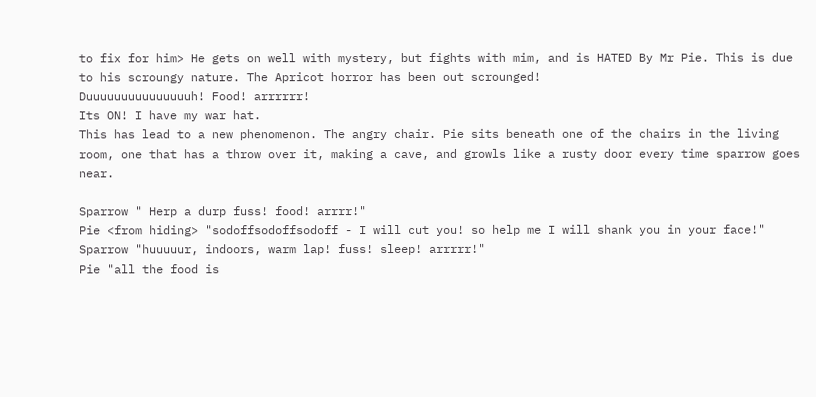to fix for him> He gets on well with mystery, but fights with mim, and is HATED By Mr Pie. This is due to his scroungy nature. The Apricot horror has been out scrounged!
Duuuuuuuuuuuuuuuh! Food! arrrrrr!
Its ON! I have my war hat.
This has lead to a new phenomenon. The angry chair. Pie sits beneath one of the chairs in the living room, one that has a throw over it, making a cave, and growls like a rusty door every time sparrow goes near.

Sparrow " Herp a durp fuss! food! arrrr!"
Pie <from hiding> "sodoffsodoffsodoff - I will cut you! so help me I will shank you in your face!"
Sparrow "huuuuur, indoors, warm lap! fuss! sleep! arrrrr!"
Pie "all the food is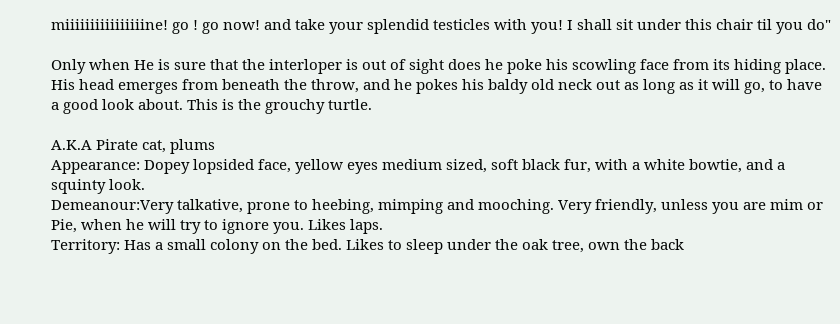miiiiiiiiiiiiiiiine! go ! go now! and take your splendid testicles with you! I shall sit under this chair til you do"

Only when He is sure that the interloper is out of sight does he poke his scowling face from its hiding place. His head emerges from beneath the throw, and he pokes his baldy old neck out as long as it will go, to have a good look about. This is the grouchy turtle.

A.K.A Pirate cat, plums
Appearance: Dopey lopsided face, yellow eyes medium sized, soft black fur, with a white bowtie, and a squinty look.
Demeanour:Very talkative, prone to heebing, mimping and mooching. Very friendly, unless you are mim or Pie, when he will try to ignore you. Likes laps.
Territory: Has a small colony on the bed. Likes to sleep under the oak tree, own the back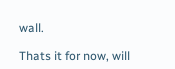wall.

Thats it for now, will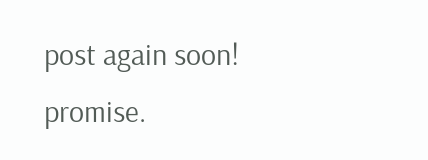post again soon! promise.